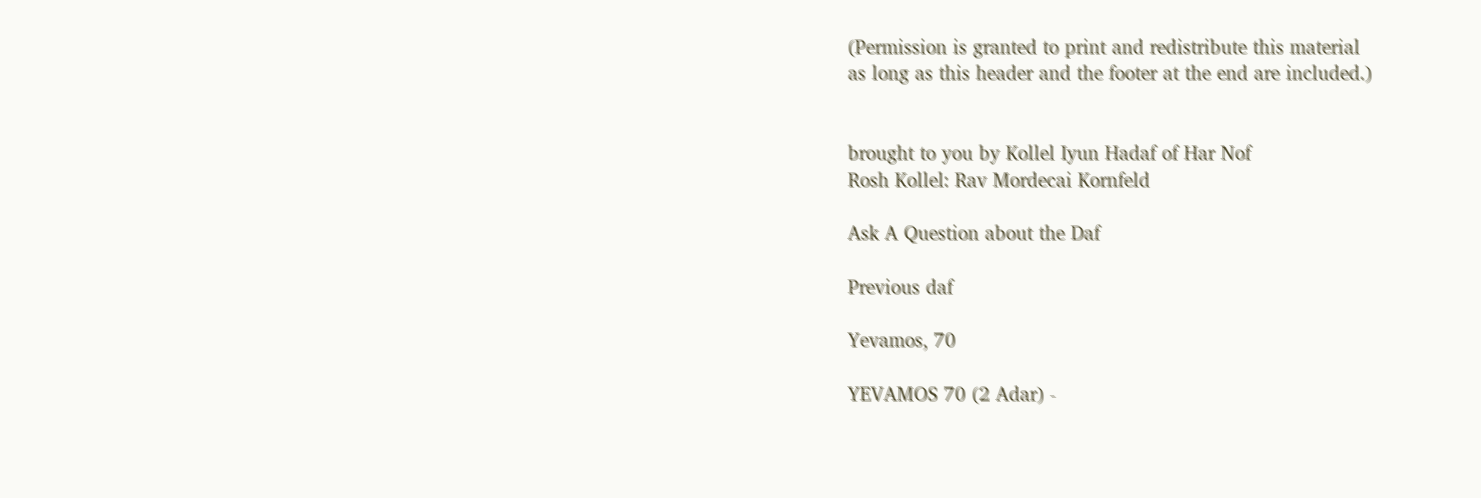(Permission is granted to print and redistribute this material
as long as this header and the footer at the end are included.)


brought to you by Kollel Iyun Hadaf of Har Nof
Rosh Kollel: Rav Mordecai Kornfeld

Ask A Question about the Daf

Previous daf

Yevamos, 70

YEVAMOS 70 (2 Adar) -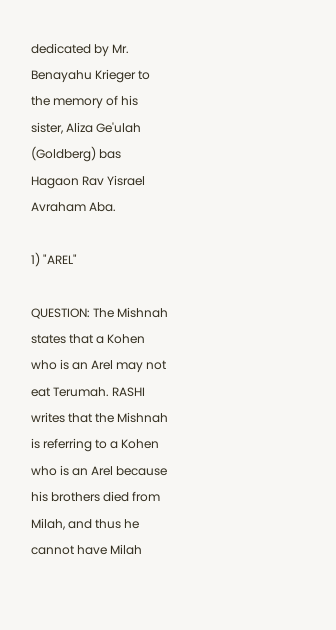dedicated by Mr. Benayahu Krieger to the memory of his sister, Aliza Ge'ulah (Goldberg) bas Hagaon Rav Yisrael Avraham Aba.

1) "AREL"

QUESTION: The Mishnah states that a Kohen who is an Arel may not eat Terumah. RASHI writes that the Mishnah is referring to a Kohen who is an Arel because his brothers died from Milah, and thus he cannot have Milah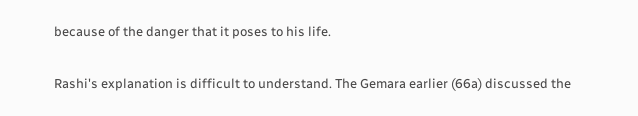because of the danger that it poses to his life.

Rashi's explanation is difficult to understand. The Gemara earlier (66a) discussed the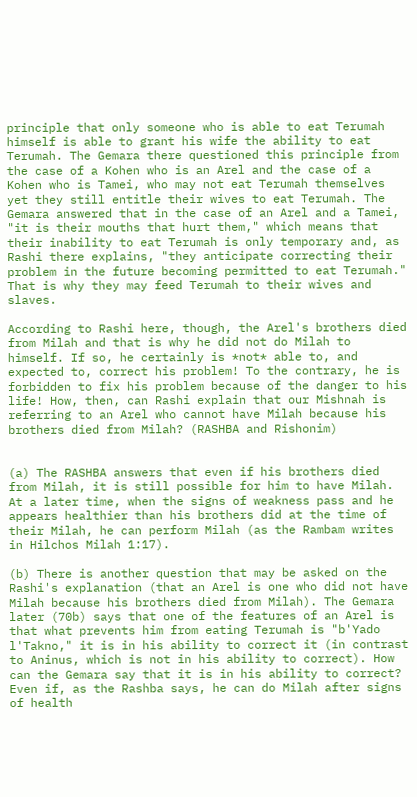principle that only someone who is able to eat Terumah himself is able to grant his wife the ability to eat Terumah. The Gemara there questioned this principle from the case of a Kohen who is an Arel and the case of a Kohen who is Tamei, who may not eat Terumah themselves yet they still entitle their wives to eat Terumah. The Gemara answered that in the case of an Arel and a Tamei, "it is their mouths that hurt them," which means that their inability to eat Terumah is only temporary and, as Rashi there explains, "they anticipate correcting their problem in the future becoming permitted to eat Terumah." That is why they may feed Terumah to their wives and slaves.

According to Rashi here, though, the Arel's brothers died from Milah and that is why he did not do Milah to himself. If so, he certainly is *not* able to, and expected to, correct his problem! To the contrary, he is forbidden to fix his problem because of the danger to his life! How, then, can Rashi explain that our Mishnah is referring to an Arel who cannot have Milah because his brothers died from Milah? (RASHBA and Rishonim)


(a) The RASHBA answers that even if his brothers died from Milah, it is still possible for him to have Milah. At a later time, when the signs of weakness pass and he appears healthier than his brothers did at the time of their Milah, he can perform Milah (as the Rambam writes in Hilchos Milah 1:17).

(b) There is another question that may be asked on the Rashi's explanation (that an Arel is one who did not have Milah because his brothers died from Milah). The Gemara later (70b) says that one of the features of an Arel is that what prevents him from eating Terumah is "b'Yado l'Takno," it is in his ability to correct it (in contrast to Aninus, which is not in his ability to correct). How can the Gemara say that it is in his ability to correct? Even if, as the Rashba says, he can do Milah after signs of health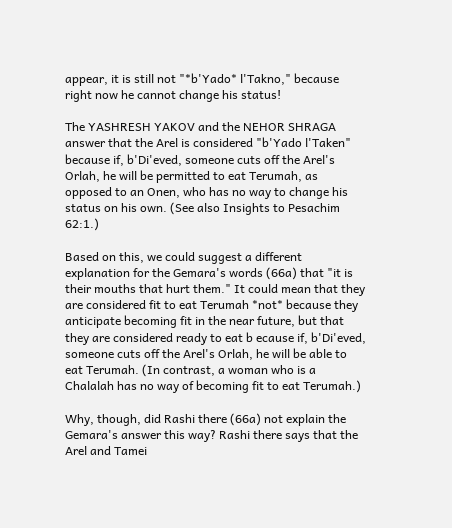appear, it is still not "*b'Yado* l'Takno," because right now he cannot change his status!

The YASHRESH YAKOV and the NEHOR SHRAGA answer that the Arel is considered "b'Yado l'Taken" because if, b'Di'eved, someone cuts off the Arel's Orlah, he will be permitted to eat Terumah, as opposed to an Onen, who has no way to change his status on his own. (See also Insights to Pesachim 62:1.)

Based on this, we could suggest a different explanation for the Gemara's words (66a) that "it is their mouths that hurt them." It could mean that they are considered fit to eat Terumah *not* because they anticipate becoming fit in the near future, but that they are considered ready to eat b ecause if, b'Di'eved, someone cuts off the Arel's Orlah, he will be able to eat Terumah. (In contrast, a woman who is a Chalalah has no way of becoming fit to eat Terumah.)

Why, though, did Rashi there (66a) not explain the Gemara's answer this way? Rashi there says that the Arel and Tamei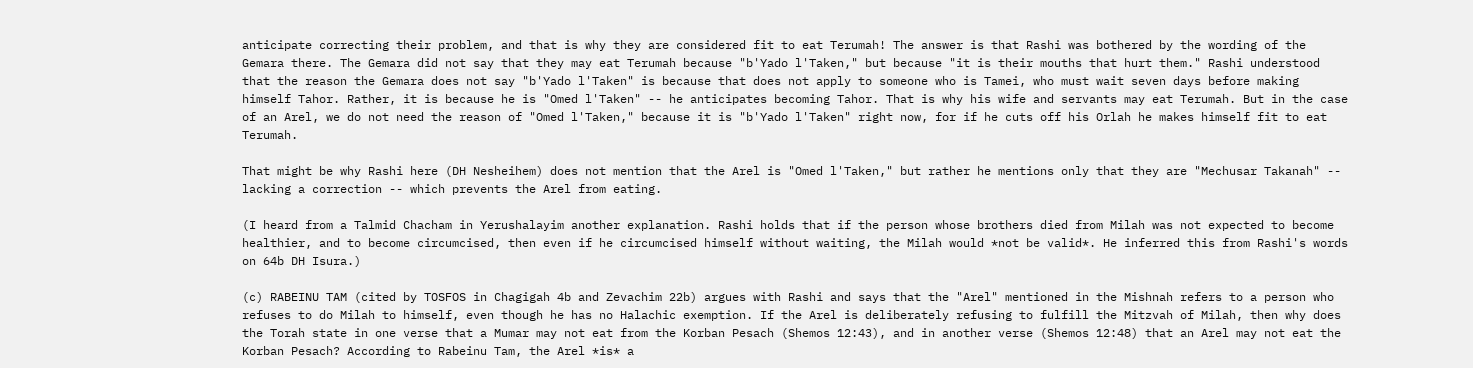anticipate correcting their problem, and that is why they are considered fit to eat Terumah! The answer is that Rashi was bothered by the wording of the Gemara there. The Gemara did not say that they may eat Terumah because "b'Yado l'Taken," but because "it is their mouths that hurt them." Rashi understood that the reason the Gemara does not say "b'Yado l'Taken" is because that does not apply to someone who is Tamei, who must wait seven days before making himself Tahor. Rather, it is because he is "Omed l'Taken" -- he anticipates becoming Tahor. That is why his wife and servants may eat Terumah. But in the case of an Arel, we do not need the reason of "Omed l'Taken," because it is "b'Yado l'Taken" right now, for if he cuts off his Orlah he makes himself fit to eat Terumah.

That might be why Rashi here (DH Nesheihem) does not mention that the Arel is "Omed l'Taken," but rather he mentions only that they are "Mechusar Takanah" -- lacking a correction -- which prevents the Arel from eating.

(I heard from a Talmid Chacham in Yerushalayim another explanation. Rashi holds that if the person whose brothers died from Milah was not expected to become healthier, and to become circumcised, then even if he circumcised himself without waiting, the Milah would *not be valid*. He inferred this from Rashi's words on 64b DH Isura.)

(c) RABEINU TAM (cited by TOSFOS in Chagigah 4b and Zevachim 22b) argues with Rashi and says that the "Arel" mentioned in the Mishnah refers to a person who refuses to do Milah to himself, even though he has no Halachic exemption. If the Arel is deliberately refusing to fulfill the Mitzvah of Milah, then why does the Torah state in one verse that a Mumar may not eat from the Korban Pesach (Shemos 12:43), and in another verse (Shemos 12:48) that an Arel may not eat the Korban Pesach? According to Rabeinu Tam, the Arel *is* a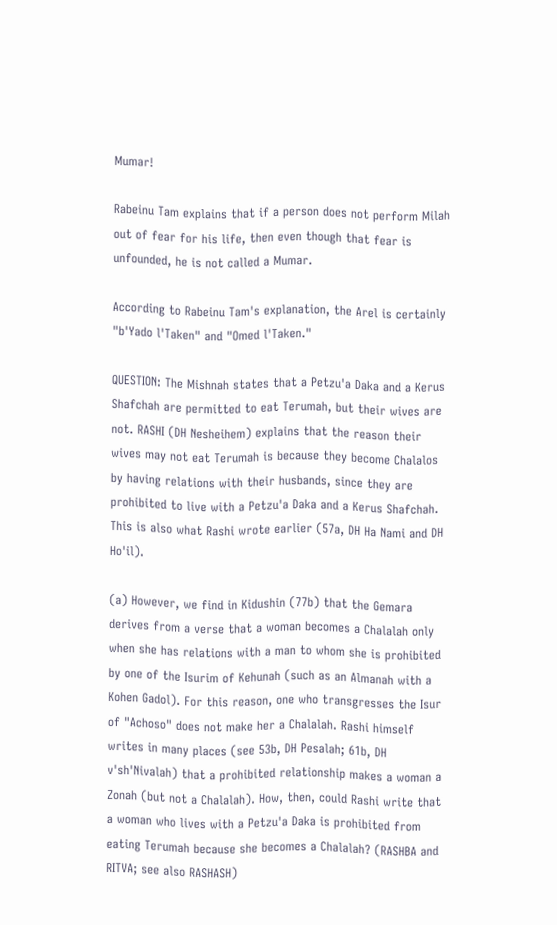Mumar!

Rabeinu Tam explains that if a person does not perform Milah out of fear for his life, then even though that fear is unfounded, he is not called a Mumar.

According to Rabeinu Tam's explanation, the Arel is certainly "b'Yado l'Taken" and "Omed l'Taken."

QUESTION: The Mishnah states that a Petzu'a Daka and a Kerus Shafchah are permitted to eat Terumah, but their wives are not. RASHI (DH Nesheihem) explains that the reason their wives may not eat Terumah is because they become Chalalos by having relations with their husbands, since they are prohibited to live with a Petzu'a Daka and a Kerus Shafchah. This is also what Rashi wrote earlier (57a, DH Ha Nami and DH Ho'il).

(a) However, we find in Kidushin (77b) that the Gemara derives from a verse that a woman becomes a Chalalah only when she has relations with a man to whom she is prohibited by one of the Isurim of Kehunah (such as an Almanah with a Kohen Gadol). For this reason, one who transgresses the Isur of "Achoso" does not make her a Chalalah. Rashi himself writes in many places (see 53b, DH Pesalah; 61b, DH v'sh'Nivalah) that a prohibited relationship makes a woman a Zonah (but not a Chalalah). How, then, could Rashi write that a woman who lives with a Petzu'a Daka is prohibited from eating Terumah because she becomes a Chalalah? (RASHBA and RITVA; see also RASHASH)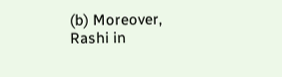(b) Moreover, Rashi in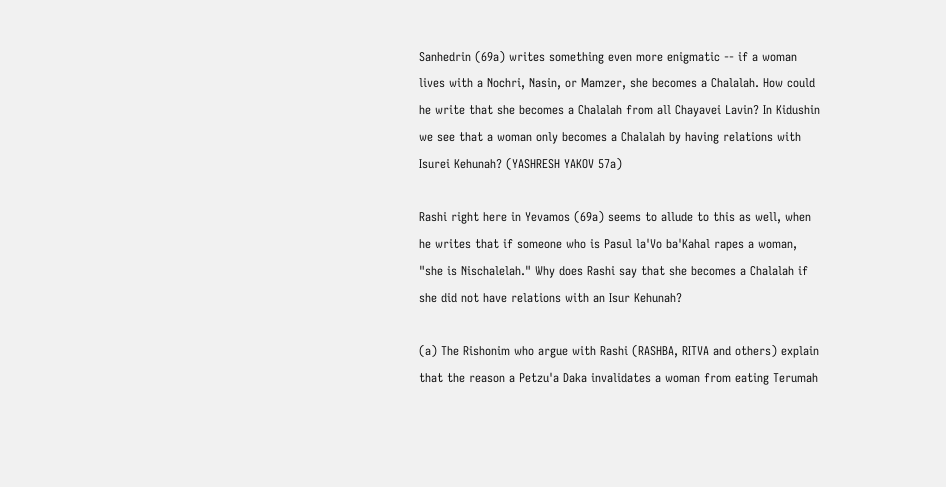Sanhedrin (69a) writes something even more enigmatic -- if a woman lives with a Nochri, Nasin, or Mamzer, she becomes a Chalalah. How could he write that she becomes a Chalalah from all Chayavei Lavin? In Kidushin we see that a woman only becomes a Chalalah by having relations with Isurei Kehunah? (YASHRESH YAKOV 57a)

Rashi right here in Yevamos (69a) seems to allude to this as well, when he writes that if someone who is Pasul la'Vo ba'Kahal rapes a woman, "she is Nischalelah." Why does Rashi say that she becomes a Chalalah if she did not have relations with an Isur Kehunah?

(a) The Rishonim who argue with Rashi (RASHBA, RITVA and others) explain that the reason a Petzu'a Daka invalidates a woman from eating Terumah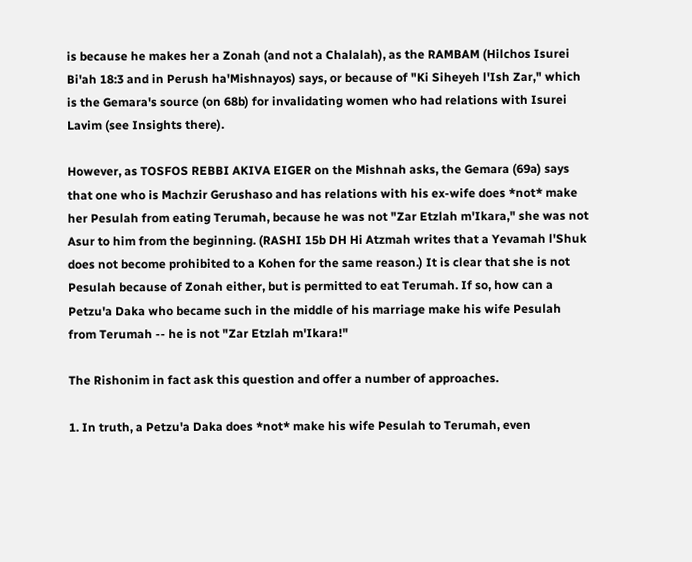is because he makes her a Zonah (and not a Chalalah), as the RAMBAM (Hilchos Isurei Bi'ah 18:3 and in Perush ha'Mishnayos) says, or because of "Ki Siheyeh l'Ish Zar," which is the Gemara's source (on 68b) for invalidating women who had relations with Isurei Lavim (see Insights there).

However, as TOSFOS REBBI AKIVA EIGER on the Mishnah asks, the Gemara (69a) says that one who is Machzir Gerushaso and has relations with his ex-wife does *not* make her Pesulah from eating Terumah, because he was not "Zar Etzlah m'Ikara," she was not Asur to him from the beginning. (RASHI 15b DH Hi Atzmah writes that a Yevamah l'Shuk does not become prohibited to a Kohen for the same reason.) It is clear that she is not Pesulah because of Zonah either, but is permitted to eat Terumah. If so, how can a Petzu'a Daka who became such in the middle of his marriage make his wife Pesulah from Terumah -- he is not "Zar Etzlah m'Ikara!"

The Rishonim in fact ask this question and offer a number of approaches.

1. In truth, a Petzu'a Daka does *not* make his wife Pesulah to Terumah, even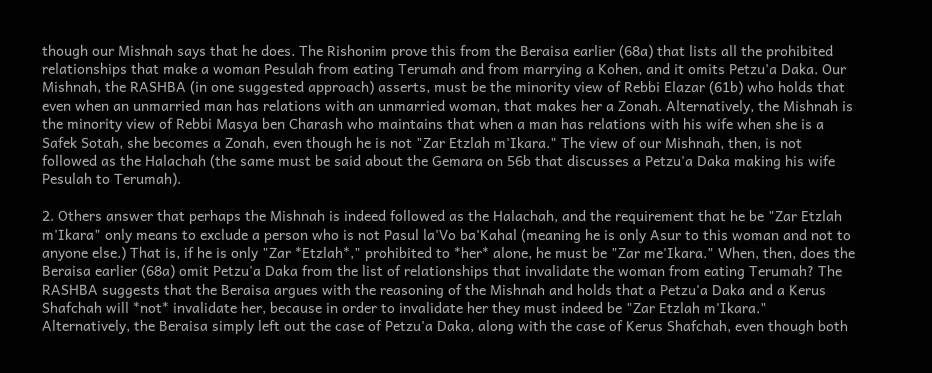though our Mishnah says that he does. The Rishonim prove this from the Beraisa earlier (68a) that lists all the prohibited relationships that make a woman Pesulah from eating Terumah and from marrying a Kohen, and it omits Petzu'a Daka. Our Mishnah, the RASHBA (in one suggested approach) asserts, must be the minority view of Rebbi Elazar (61b) who holds that even when an unmarried man has relations with an unmarried woman, that makes her a Zonah. Alternatively, the Mishnah is the minority view of Rebbi Masya ben Charash who maintains that when a man has relations with his wife when she is a Safek Sotah, she becomes a Zonah, even though he is not "Zar Etzlah m'Ikara." The view of our Mishnah, then, is not followed as the Halachah (the same must be said about the Gemara on 56b that discusses a Petzu'a Daka making his wife Pesulah to Terumah).

2. Others answer that perhaps the Mishnah is indeed followed as the Halachah, and the requirement that he be "Zar Etzlah m'Ikara" only means to exclude a person who is not Pasul la'Vo ba'Kahal (meaning he is only Asur to this woman and not to anyone else.) That is, if he is only "Zar *Etzlah*," prohibited to *her* alone, he must be "Zar me'Ikara." When, then, does the Beraisa earlier (68a) omit Petzu'a Daka from the list of relationships that invalidate the woman from eating Terumah? The RASHBA suggests that the Beraisa argues with the reasoning of the Mishnah and holds that a Petzu'a Daka and a Kerus Shafchah will *not* invalidate her, because in order to invalidate her they must indeed be "Zar Etzlah m'Ikara." Alternatively, the Beraisa simply left out the case of Petzu'a Daka, along with the case of Kerus Shafchah, even though both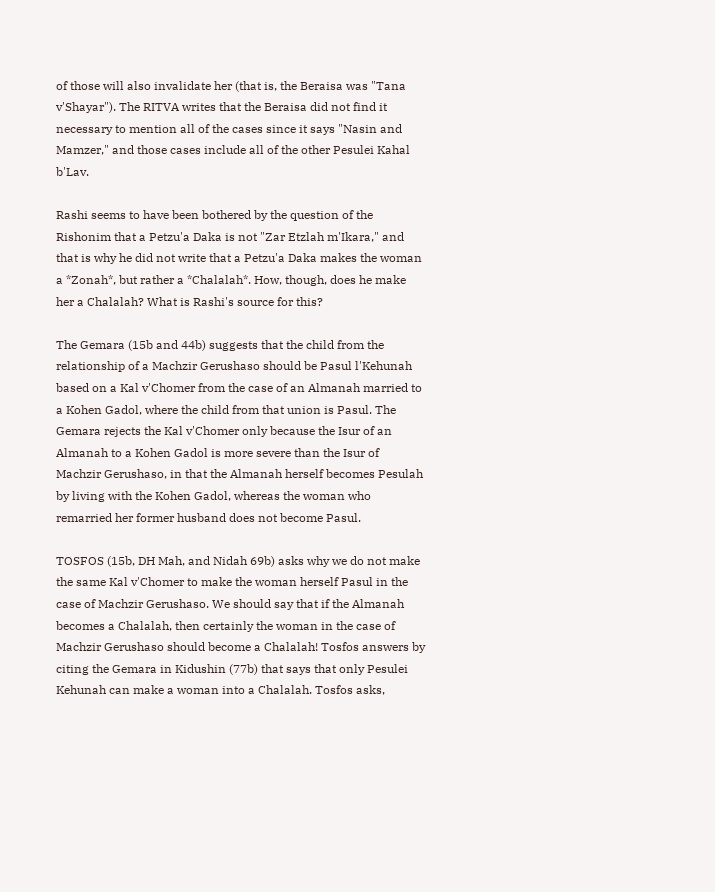of those will also invalidate her (that is, the Beraisa was "Tana v'Shayar"). The RITVA writes that the Beraisa did not find it necessary to mention all of the cases since it says "Nasin and Mamzer," and those cases include all of the other Pesulei Kahal b'Lav.

Rashi seems to have been bothered by the question of the Rishonim that a Petzu'a Daka is not "Zar Etzlah m'Ikara," and that is why he did not write that a Petzu'a Daka makes the woman a *Zonah*, but rather a *Chalalah*. How, though, does he make her a Chalalah? What is Rashi's source for this?

The Gemara (15b and 44b) suggests that the child from the relationship of a Machzir Gerushaso should be Pasul l'Kehunah based on a Kal v'Chomer from the case of an Almanah married to a Kohen Gadol, where the child from that union is Pasul. The Gemara rejects the Kal v'Chomer only because the Isur of an Almanah to a Kohen Gadol is more severe than the Isur of Machzir Gerushaso, in that the Almanah herself becomes Pesulah by living with the Kohen Gadol, whereas the woman who remarried her former husband does not become Pasul.

TOSFOS (15b, DH Mah, and Nidah 69b) asks why we do not make the same Kal v'Chomer to make the woman herself Pasul in the case of Machzir Gerushaso. We should say that if the Almanah becomes a Chalalah, then certainly the woman in the case of Machzir Gerushaso should become a Chalalah! Tosfos answers by citing the Gemara in Kidushin (77b) that says that only Pesulei Kehunah can make a woman into a Chalalah. Tosfos asks,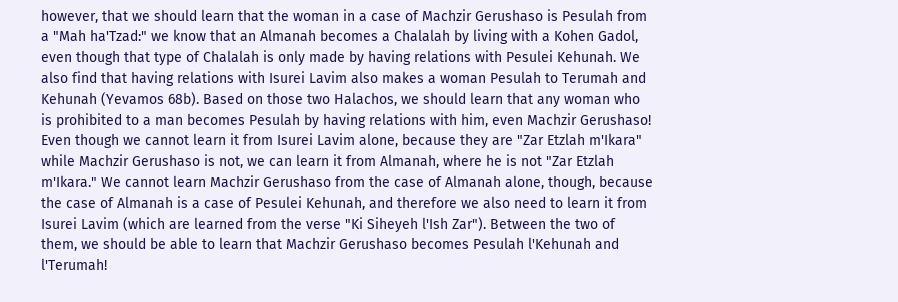however, that we should learn that the woman in a case of Machzir Gerushaso is Pesulah from a "Mah ha'Tzad:" we know that an Almanah becomes a Chalalah by living with a Kohen Gadol, even though that type of Chalalah is only made by having relations with Pesulei Kehunah. We also find that having relations with Isurei Lavim also makes a woman Pesulah to Terumah and Kehunah (Yevamos 68b). Based on those two Halachos, we should learn that any woman who is prohibited to a man becomes Pesulah by having relations with him, even Machzir Gerushaso! Even though we cannot learn it from Isurei Lavim alone, because they are "Zar Etzlah m'Ikara" while Machzir Gerushaso is not, we can learn it from Almanah, where he is not "Zar Etzlah m'Ikara." We cannot learn Machzir Gerushaso from the case of Almanah alone, though, because the case of Almanah is a case of Pesulei Kehunah, and therefore we also need to learn it from Isurei Lavim (which are learned from the verse "Ki Siheyeh l'Ish Zar"). Between the two of them, we should be able to learn that Machzir Gerushaso becomes Pesulah l'Kehunah and l'Terumah!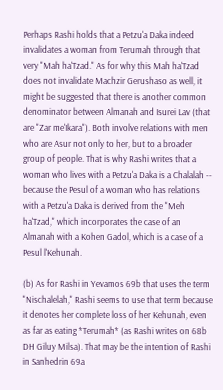Perhaps Rashi holds that a Petzu'a Daka indeed invalidates a woman from Terumah through that very "Mah ha'Tzad." As for why this Mah ha'Tzad does not invalidate Machzir Gerushaso as well, it might be suggested that there is another common denominator between Almanah and Isurei Lav (that are "Zar me'Ikara"). Both involve relations with men who are Asur not only to her, but to a broader group of people. That is why Rashi writes that a woman who lives with a Petzu'a Daka is a Chalalah -- because the Pesul of a woman who has relations with a Petzu'a Daka is derived from the "Meh ha'Tzad," which incorporates the case of an Almanah with a Kohen Gadol, which is a case of a Pesul l'Kehunah.

(b) As for Rashi in Yevamos 69b that uses the term "Nischalelah," Rashi seems to use that term because it denotes her complete loss of her Kehunah, even as far as eating *Terumah* (as Rashi writes on 68b DH Giluy Milsa). That may be the intention of Rashi in Sanhedrin 69a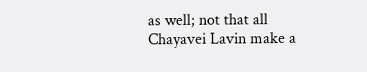as well; not that all Chayavei Lavin make a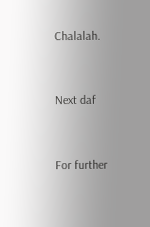Chalalah.


Next daf


For further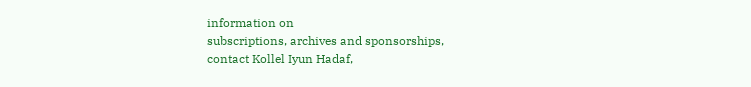information on
subscriptions, archives and sponsorships,
contact Kollel Iyun Hadaf,